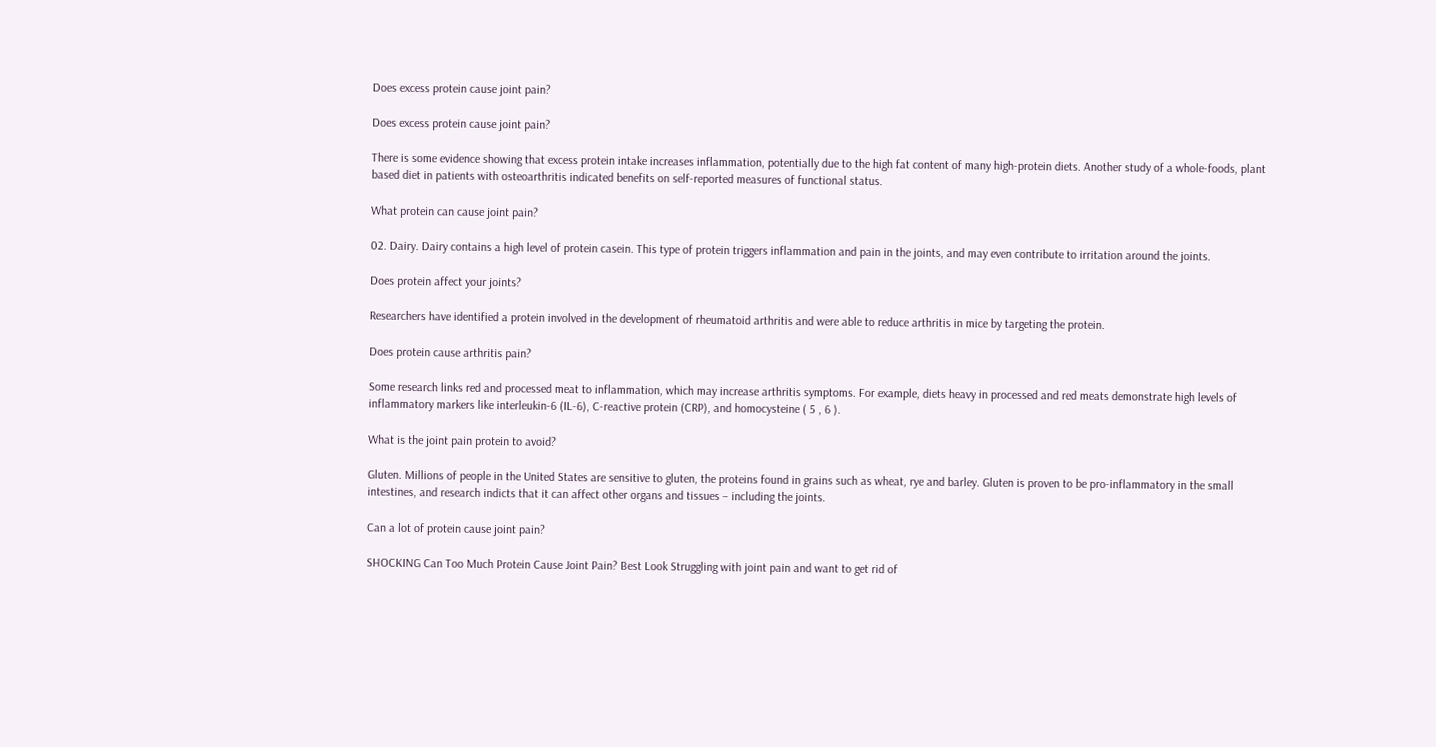Does excess protein cause joint pain?

Does excess protein cause joint pain?

There is some evidence showing that excess protein intake increases inflammation, potentially due to the high fat content of many high-protein diets. Another study of a whole-foods, plant based diet in patients with osteoarthritis indicated benefits on self-reported measures of functional status.

What protein can cause joint pain?

02. Dairy. Dairy contains a high level of protein casein. This type of protein triggers inflammation and pain in the joints, and may even contribute to irritation around the joints.

Does protein affect your joints?

Researchers have identified a protein involved in the development of rheumatoid arthritis and were able to reduce arthritis in mice by targeting the protein.

Does protein cause arthritis pain?

Some research links red and processed meat to inflammation, which may increase arthritis symptoms. For example, diets heavy in processed and red meats demonstrate high levels of inflammatory markers like interleukin-6 (IL-6), C-reactive protein (CRP), and homocysteine ( 5 , 6 ).

What is the joint pain protein to avoid?

Gluten. Millions of people in the United States are sensitive to gluten, the proteins found in grains such as wheat, rye and barley. Gluten is proven to be pro-inflammatory in the small intestines, and research indicts that it can affect other organs and tissues – including the joints.

Can a lot of protein cause joint pain?

SHOCKING Can Too Much Protein Cause Joint Pain? Best Look Struggling with joint pain and want to get rid of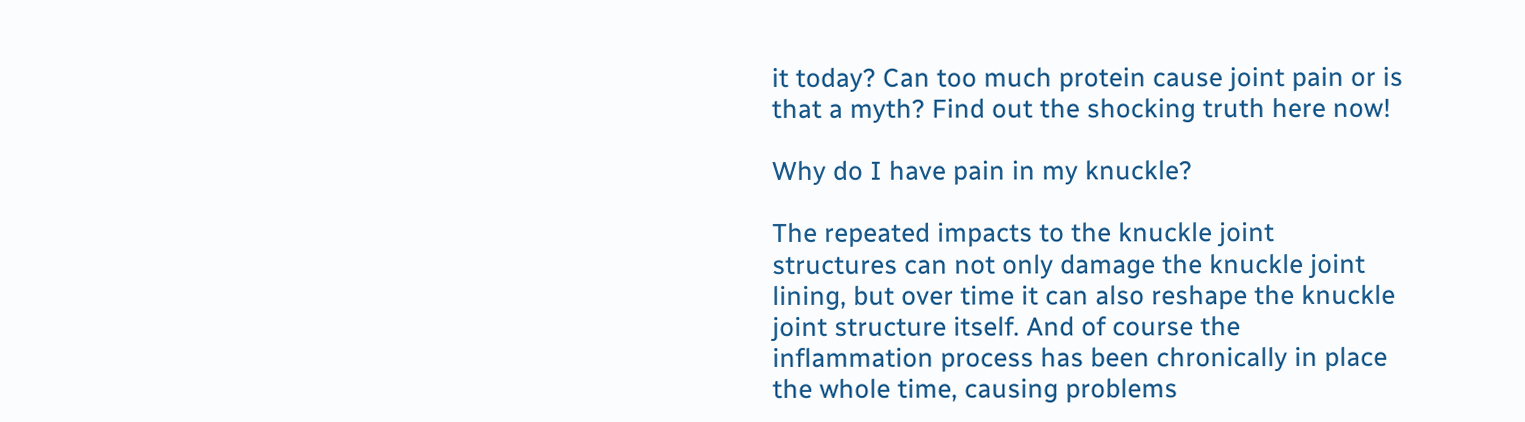it today? Can too much protein cause joint pain or is that a myth? Find out the shocking truth here now!

Why do I have pain in my knuckle?

The repeated impacts to the knuckle joint structures can not only damage the knuckle joint lining, but over time it can also reshape the knuckle joint structure itself. And of course the inflammation process has been chronically in place the whole time, causing problems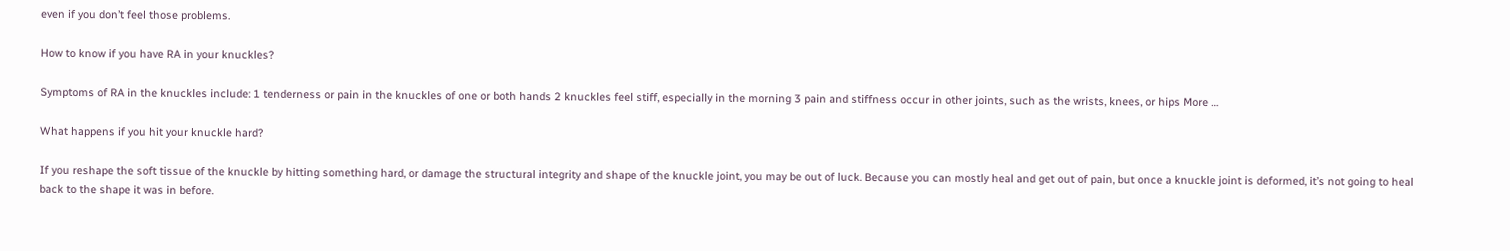even if you don’t feel those problems.

How to know if you have RA in your knuckles?

Symptoms of RA in the knuckles include: 1 tenderness or pain in the knuckles of one or both hands 2 knuckles feel stiff, especially in the morning 3 pain and stiffness occur in other joints, such as the wrists, knees, or hips More …

What happens if you hit your knuckle hard?

If you reshape the soft tissue of the knuckle by hitting something hard, or damage the structural integrity and shape of the knuckle joint, you may be out of luck. Because you can mostly heal and get out of pain, but once a knuckle joint is deformed, it’s not going to heal back to the shape it was in before.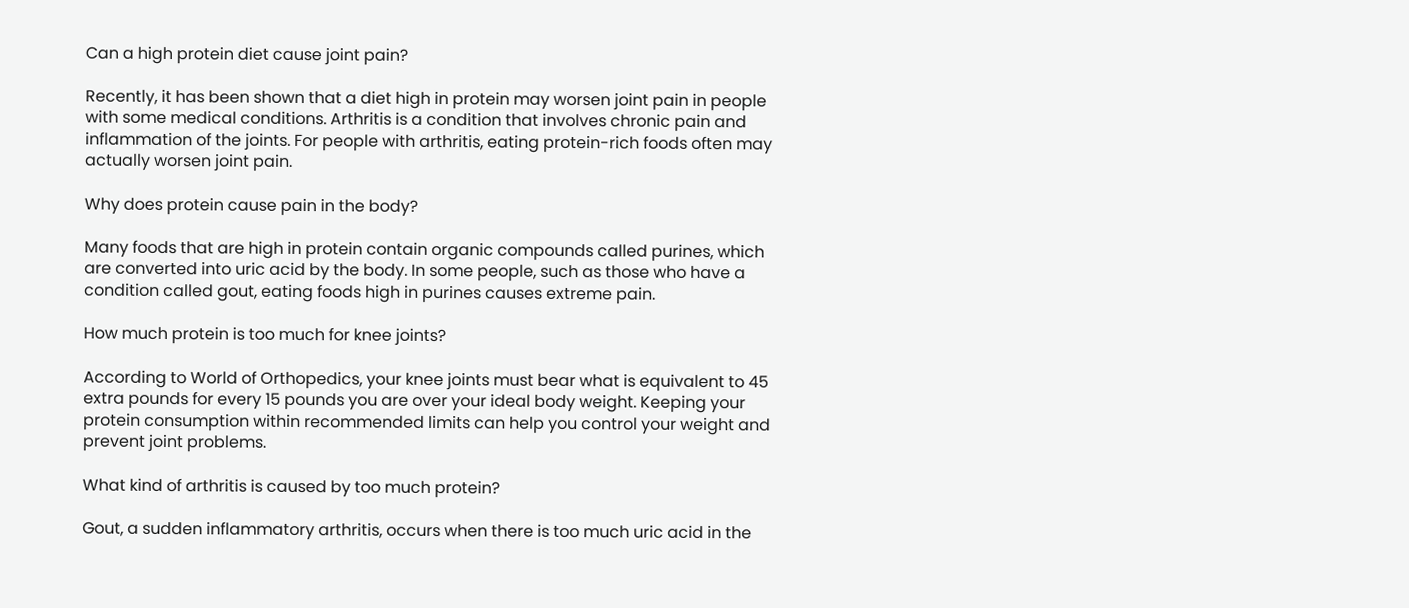Can a high protein diet cause joint pain?

Recently, it has been shown that a diet high in protein may worsen joint pain in people with some medical conditions. Arthritis is a condition that involves chronic pain and inflammation of the joints. For people with arthritis, eating protein-rich foods often may actually worsen joint pain.

Why does protein cause pain in the body?

Many foods that are high in protein contain organic compounds called purines, which are converted into uric acid by the body. In some people, such as those who have a condition called gout, eating foods high in purines causes extreme pain.

How much protein is too much for knee joints?

According to World of Orthopedics, your knee joints must bear what is equivalent to 45 extra pounds for every 15 pounds you are over your ideal body weight. Keeping your protein consumption within recommended limits can help you control your weight and prevent joint problems.

What kind of arthritis is caused by too much protein?

Gout, a sudden inflammatory arthritis, occurs when there is too much uric acid in the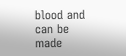blood and can be made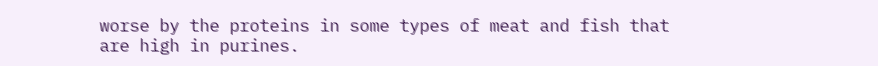worse by the proteins in some types of meat and fish that are high in purines.